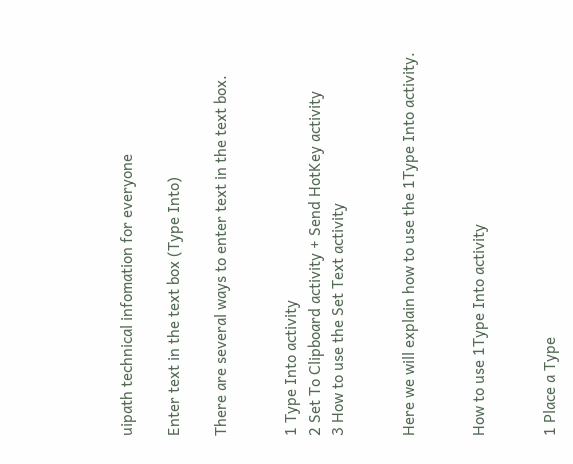uipath technical infomation for everyone

Enter text in the text box (Type Into)

There are several ways to enter text in the text box.


1 Type Into activity
2 Set To Clipboard activity + Send HotKey activity
3 How to use the Set Text activity


Here we will explain how to use the 1Type Into activity.


How to use 1Type Into activity


1 Place a Type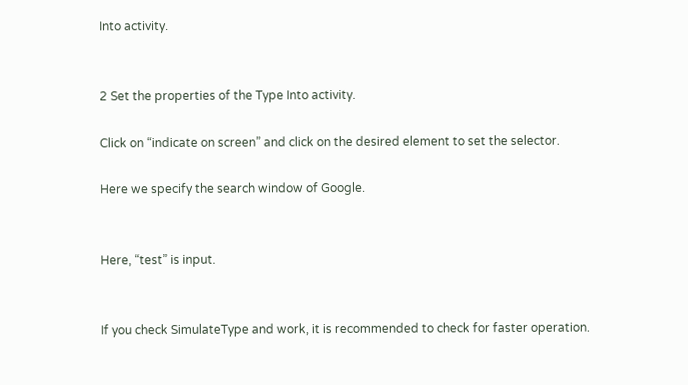Into activity.


2 Set the properties of the Type Into activity.

Click on “indicate on screen” and click on the desired element to set the selector.

Here we specify the search window of Google.


Here, “test” is input.


If you check SimulateType and work, it is recommended to check for faster operation.